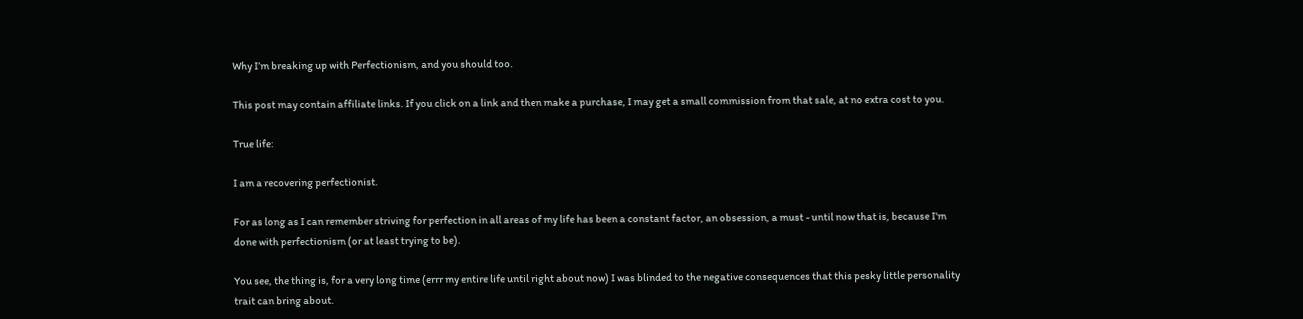Why I’m breaking up with Perfectionism, and you should too.

This post may contain affiliate links. If you click on a link and then make a purchase, I may get a small commission from that sale, at no extra cost to you.

True life:

I am a recovering perfectionist.

For as long as I can remember striving for perfection in all areas of my life has been a constant factor, an obsession, a must - until now that is, because I'm done with perfectionism (or at least trying to be).

You see, the thing is, for a very long time (errr my entire life until right about now) I was blinded to the negative consequences that this pesky little personality trait can bring about.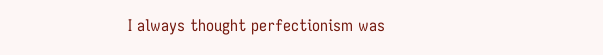I always thought perfectionism was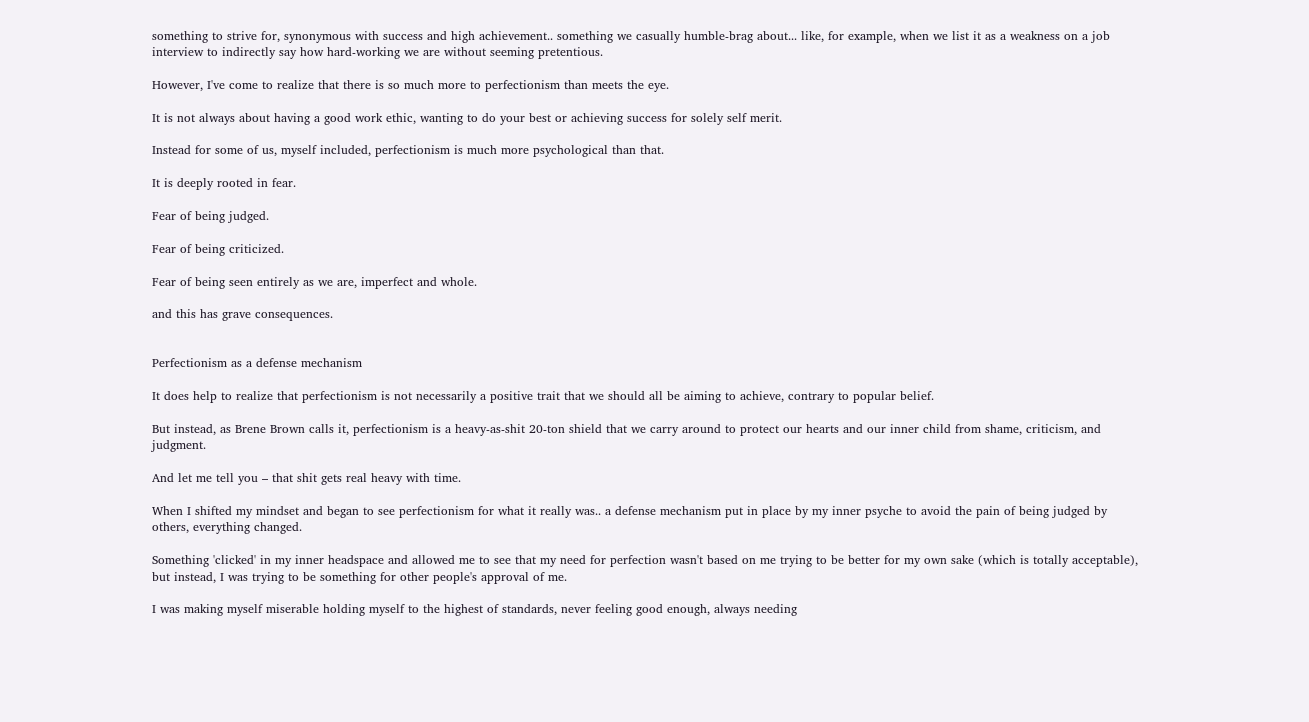something to strive for, synonymous with success and high achievement.. something we casually humble-brag about... like, for example, when we list it as a weakness on a job interview to indirectly say how hard-working we are without seeming pretentious.

However, I've come to realize that there is so much more to perfectionism than meets the eye.

It is not always about having a good work ethic, wanting to do your best or achieving success for solely self merit.

Instead for some of us, myself included, perfectionism is much more psychological than that.

It is deeply rooted in fear.

Fear of being judged.

Fear of being criticized.

Fear of being seen entirely as we are, imperfect and whole.

and this has grave consequences.


Perfectionism as a defense mechanism

It does help to realize that perfectionism is not necessarily a positive trait that we should all be aiming to achieve, contrary to popular belief.

But instead, as Brene Brown calls it, perfectionism is a heavy-as-shit 20-ton shield that we carry around to protect our hearts and our inner child from shame, criticism, and judgment.

And let me tell you – that shit gets real heavy with time.

When I shifted my mindset and began to see perfectionism for what it really was.. a defense mechanism put in place by my inner psyche to avoid the pain of being judged by others, everything changed.

Something 'clicked' in my inner headspace and allowed me to see that my need for perfection wasn't based on me trying to be better for my own sake (which is totally acceptable), but instead, I was trying to be something for other people's approval of me.

I was making myself miserable holding myself to the highest of standards, never feeling good enough, always needing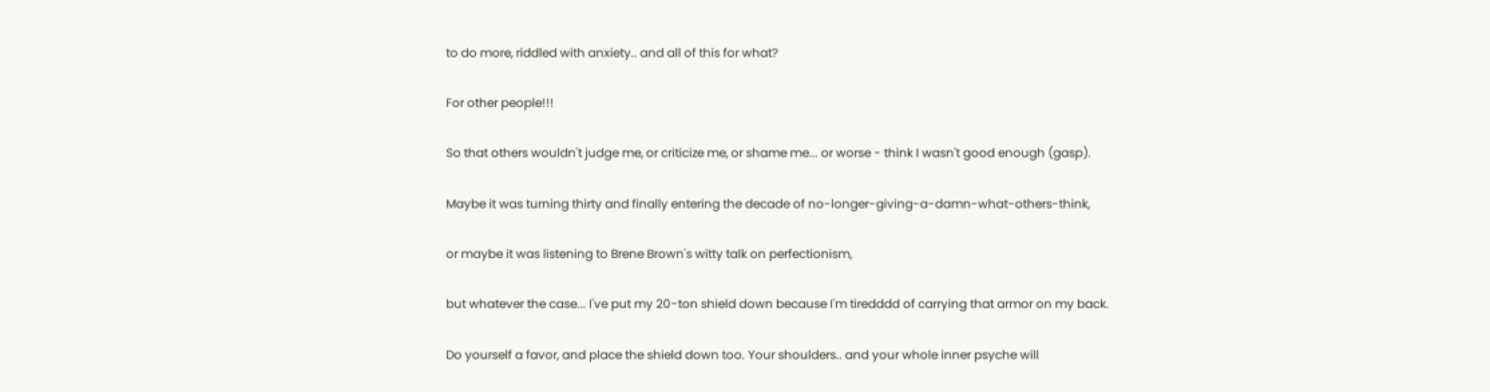to do more, riddled with anxiety.. and all of this for what?

For other people!!!

So that others wouldn't judge me, or criticize me, or shame me... or worse - think I wasn't good enough (gasp).

Maybe it was turning thirty and finally entering the decade of no-longer-giving-a-damn-what-others-think,

or maybe it was listening to Brene Brown's witty talk on perfectionism,

but whatever the case... I've put my 20-ton shield down because I'm tiredddd of carrying that armor on my back.

Do yourself a favor, and place the shield down too. Your shoulders.. and your whole inner psyche will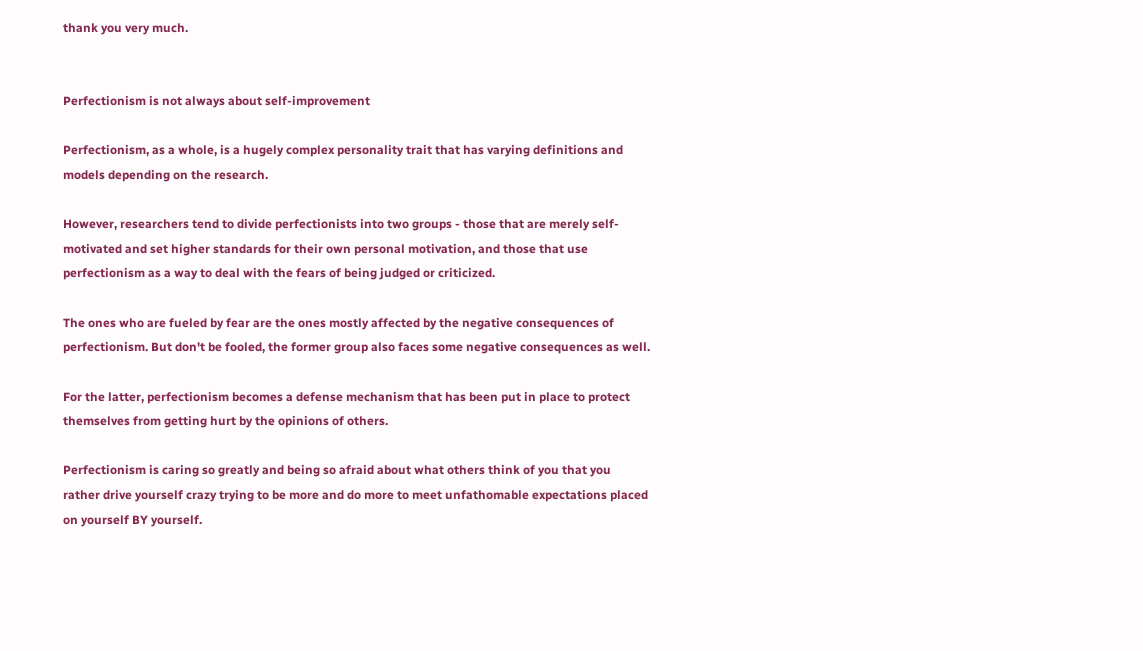thank you very much.


Perfectionism is not always about self-improvement

Perfectionism, as a whole, is a hugely complex personality trait that has varying definitions and models depending on the research.

However, researchers tend to divide perfectionists into two groups - those that are merely self-motivated and set higher standards for their own personal motivation, and those that use perfectionism as a way to deal with the fears of being judged or criticized.

The ones who are fueled by fear are the ones mostly affected by the negative consequences of perfectionism. But don't be fooled, the former group also faces some negative consequences as well.

For the latter, perfectionism becomes a defense mechanism that has been put in place to protect themselves from getting hurt by the opinions of others.

Perfectionism is caring so greatly and being so afraid about what others think of you that you rather drive yourself crazy trying to be more and do more to meet unfathomable expectations placed on yourself BY yourself.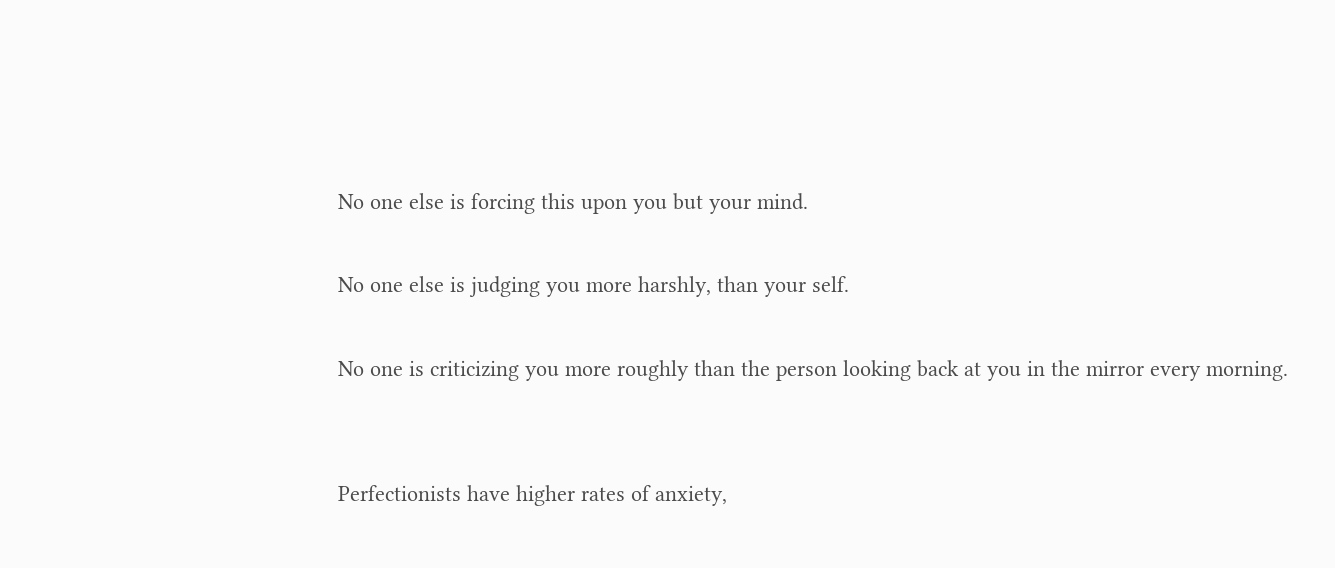No one else is forcing this upon you but your mind.

No one else is judging you more harshly, than your self.

No one is criticizing you more roughly than the person looking back at you in the mirror every morning.


Perfectionists have higher rates of anxiety,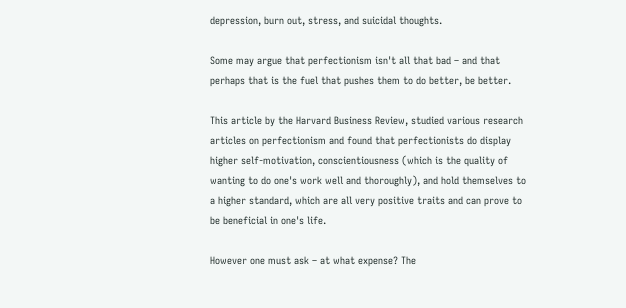depression, burn out, stress, and suicidal thoughts.

Some may argue that perfectionism isn't all that bad – and that perhaps that is the fuel that pushes them to do better, be better.

This article by the Harvard Business Review, studied various research articles on perfectionism and found that perfectionists do display higher self-motivation, conscientiousness (which is the quality of wanting to do one's work well and thoroughly), and hold themselves to a higher standard, which are all very positive traits and can prove to be beneficial in one's life.

However one must ask – at what expense? The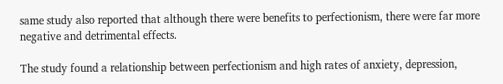same study also reported that although there were benefits to perfectionism, there were far more negative and detrimental effects.

The study found a relationship between perfectionism and high rates of anxiety, depression,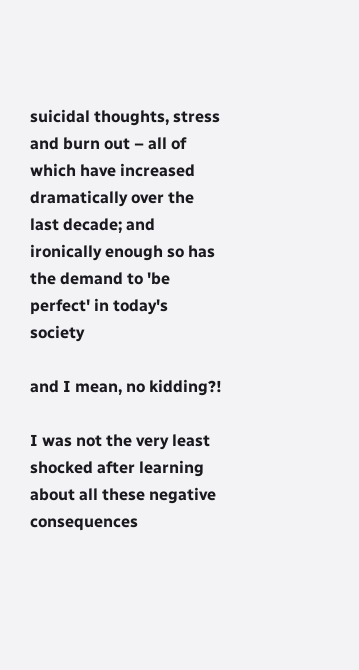suicidal thoughts, stress and burn out – all of which have increased dramatically over the last decade; and ironically enough so has the demand to 'be perfect' in today's society

and I mean, no kidding?!

I was not the very least shocked after learning about all these negative consequences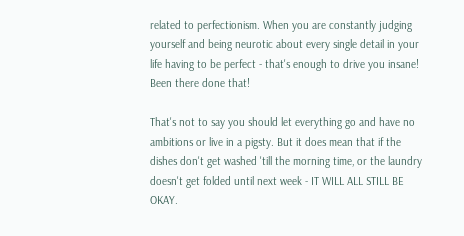related to perfectionism. When you are constantly judging yourself and being neurotic about every single detail in your life having to be perfect - that's enough to drive you insane! Been there done that!

That's not to say you should let everything go and have no ambitions or live in a pigsty. But it does mean that if the dishes don't get washed 'till the morning time, or the laundry doesn't get folded until next week - IT WILL ALL STILL BE OKAY.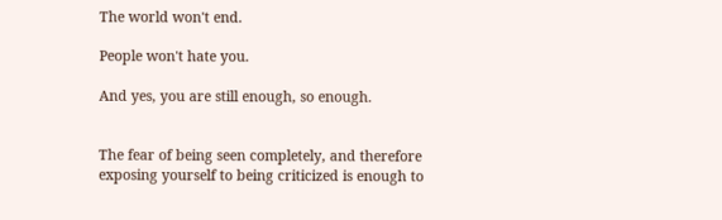The world won't end.

People won't hate you.

And yes, you are still enough, so enough.


The fear of being seen completely, and therefore exposing yourself to being criticized is enough to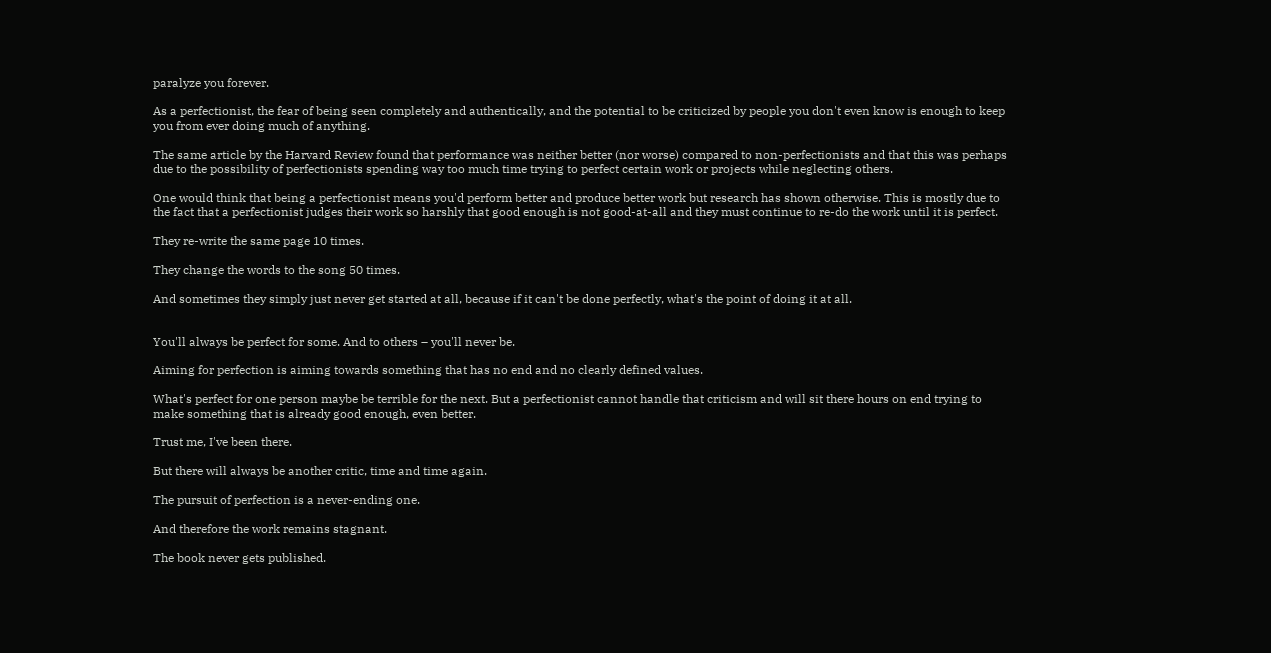paralyze you forever.

As a perfectionist, the fear of being seen completely and authentically, and the potential to be criticized by people you don't even know is enough to keep you from ever doing much of anything.

The same article by the Harvard Review found that performance was neither better (nor worse) compared to non-perfectionists and that this was perhaps due to the possibility of perfectionists spending way too much time trying to perfect certain work or projects while neglecting others.

One would think that being a perfectionist means you'd perform better and produce better work but research has shown otherwise. This is mostly due to the fact that a perfectionist judges their work so harshly that good enough is not good-at-all and they must continue to re-do the work until it is perfect.

They re-write the same page 10 times.

They change the words to the song 50 times.

And sometimes they simply just never get started at all, because if it can't be done perfectly, what's the point of doing it at all.


You'll always be perfect for some. And to others – you'll never be.

Aiming for perfection is aiming towards something that has no end and no clearly defined values.

What's perfect for one person maybe be terrible for the next. But a perfectionist cannot handle that criticism and will sit there hours on end trying to make something that is already good enough, even better.

Trust me, I've been there.

But there will always be another critic, time and time again.

The pursuit of perfection is a never-ending one.

And therefore the work remains stagnant.

The book never gets published.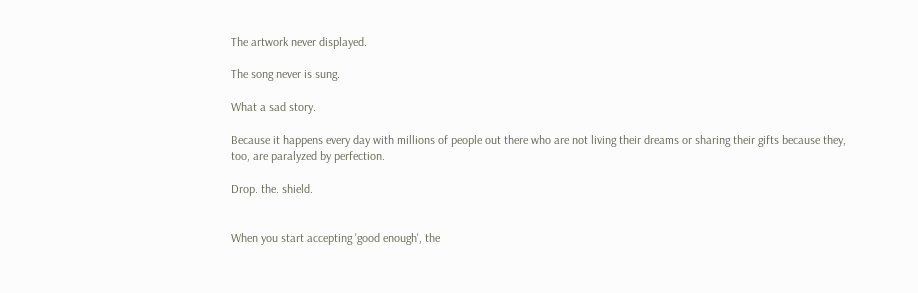The artwork never displayed.

The song never is sung.

What a sad story.

Because it happens every day with millions of people out there who are not living their dreams or sharing their gifts because they, too, are paralyzed by perfection.

Drop. the. shield.


When you start accepting 'good enough', the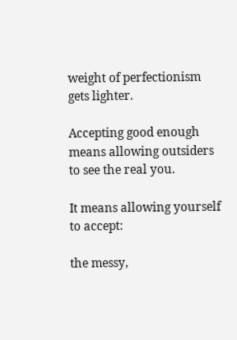weight of perfectionism gets lighter.

Accepting good enough means allowing outsiders to see the real you.

It means allowing yourself to accept:

the messy,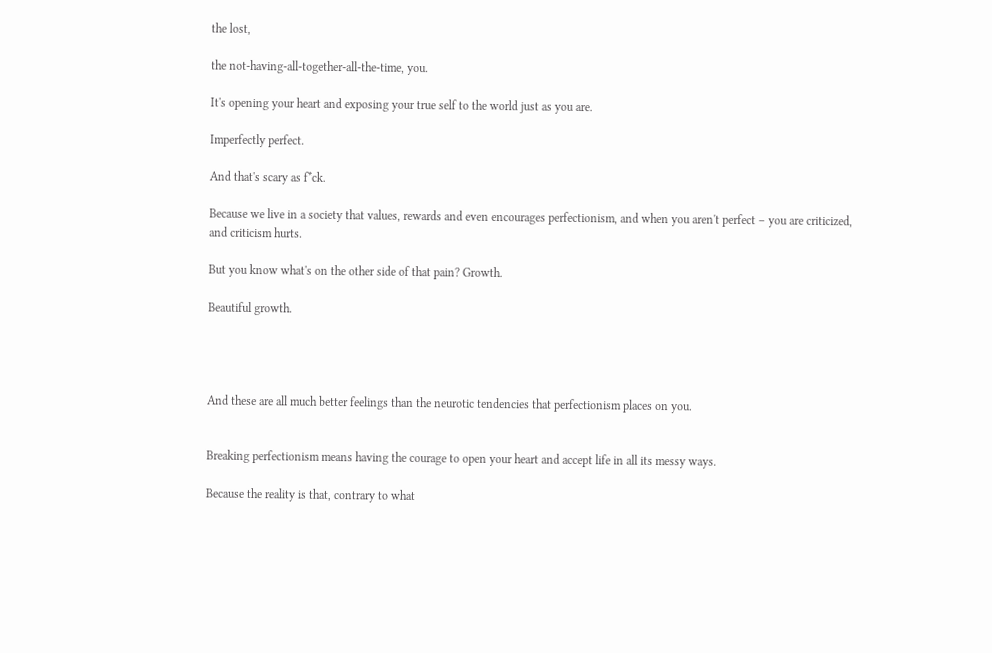the lost,

the not-having-all-together-all-the-time, you.

It's opening your heart and exposing your true self to the world just as you are.

Imperfectly perfect.

And that's scary as f*ck.

Because we live in a society that values, rewards and even encourages perfectionism, and when you aren't perfect – you are criticized, and criticism hurts.

But you know what's on the other side of that pain? Growth.

Beautiful growth.




And these are all much better feelings than the neurotic tendencies that perfectionism places on you.


Breaking perfectionism means having the courage to open your heart and accept life in all its messy ways.

Because the reality is that, contrary to what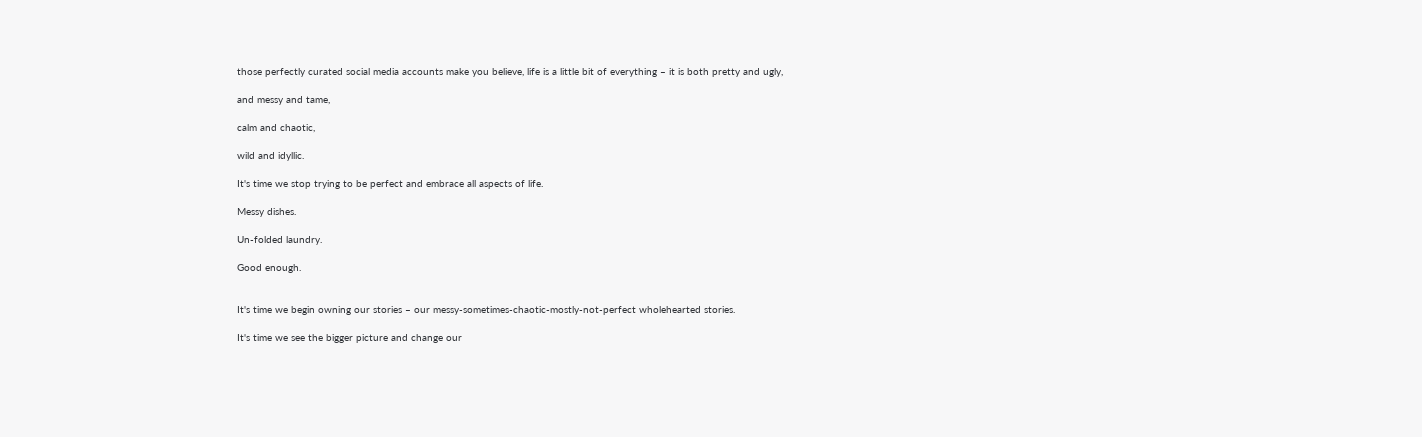those perfectly curated social media accounts make you believe, life is a little bit of everything – it is both pretty and ugly,

and messy and tame,

calm and chaotic,

wild and idyllic.

It's time we stop trying to be perfect and embrace all aspects of life.

Messy dishes.

Un-folded laundry.

Good enough.


It's time we begin owning our stories – our messy-sometimes-chaotic-mostly-not-perfect wholehearted stories.

It's time we see the bigger picture and change our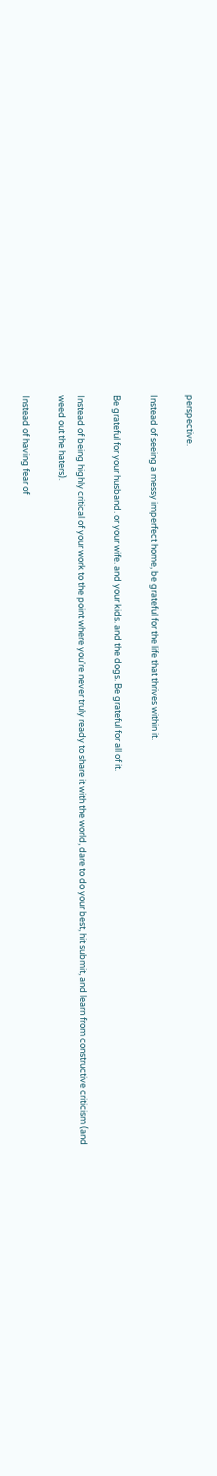perspective.

Instead of seeing a messy imperfect home, be grateful for the life that thrives within it.

Be grateful for your husband. or your wife. and your kids. and the dogs. Be grateful for all of it.

Instead of being highly critical of your work to the point where you're never truly ready to share it with the world, dare to do your best, hit submit, and learn from constructive criticism (and weed out the haters).

Instead of having fear of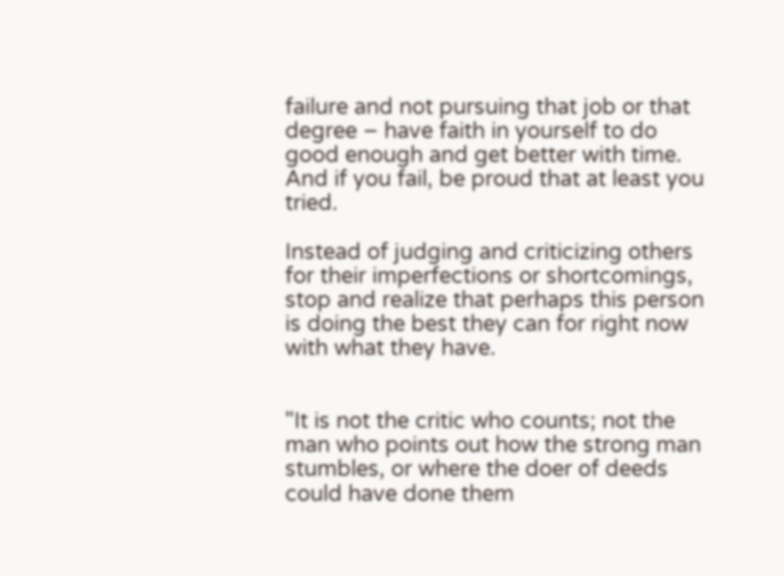failure and not pursuing that job or that degree – have faith in yourself to do good enough and get better with time. And if you fail, be proud that at least you tried.

Instead of judging and criticizing others for their imperfections or shortcomings, stop and realize that perhaps this person is doing the best they can for right now with what they have.


"It is not the critic who counts; not the man who points out how the strong man stumbles, or where the doer of deeds could have done them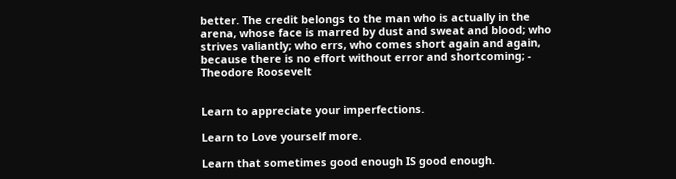better. The credit belongs to the man who is actually in the arena, whose face is marred by dust and sweat and blood; who strives valiantly; who errs, who comes short again and again, because there is no effort without error and shortcoming; - Theodore Roosevelt


Learn to appreciate your imperfections.

Learn to Love yourself more.

Learn that sometimes good enough IS good enough.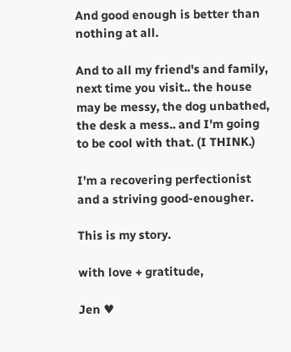And good enough is better than nothing at all.

And to all my friend's and family, next time you visit.. the house may be messy, the dog unbathed, the desk a mess.. and I'm going to be cool with that. (I THINK.)

I'm a recovering perfectionist and a striving good-enougher.

This is my story.

with love + gratitude,

Jen ♥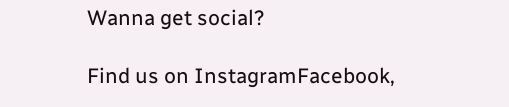Wanna get social?

Find us on InstagramFacebook,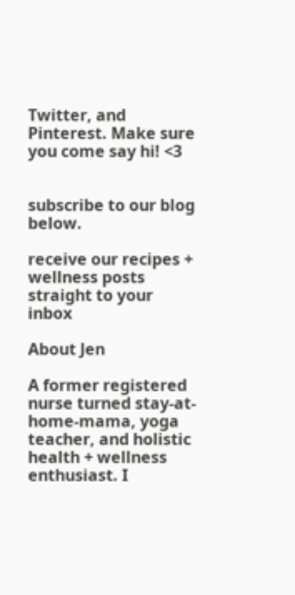Twitter, and Pinterest. Make sure you come say hi! <3


subscribe to our blog below.

receive our recipes + wellness posts straight to your inbox

About Jen

A former registered nurse turned stay-at-home-mama, yoga teacher, and holistic health + wellness enthusiast. I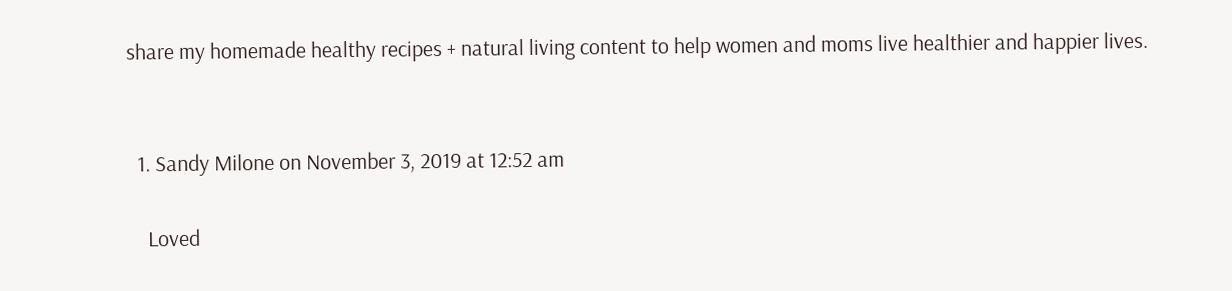share my homemade healthy recipes + natural living content to help women and moms live healthier and happier lives.


  1. Sandy Milone on November 3, 2019 at 12:52 am

    Loved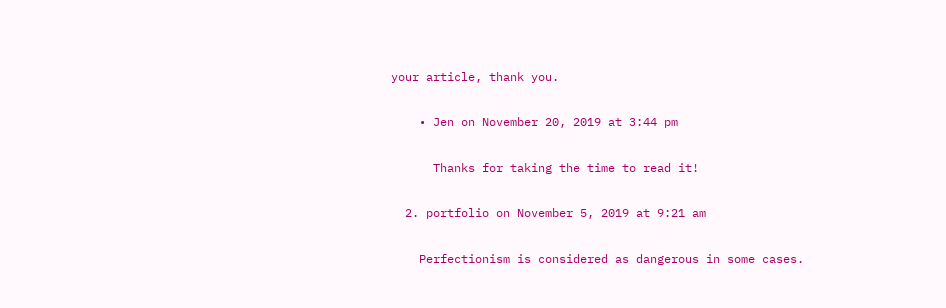your article, thank you.

    • Jen on November 20, 2019 at 3:44 pm

      Thanks for taking the time to read it!

  2. portfolio on November 5, 2019 at 9:21 am

    Perfectionism is considered as dangerous in some cases.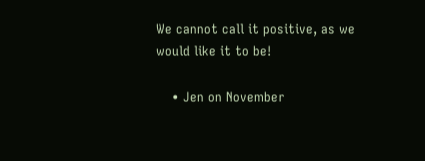We cannot call it positive, as we would like it to be!

    • Jen on November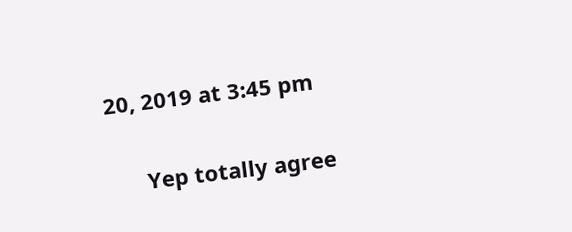20, 2019 at 3:45 pm

      Yep totally agree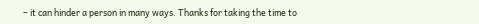– it can hinder a person in many ways. Thanks for taking the time to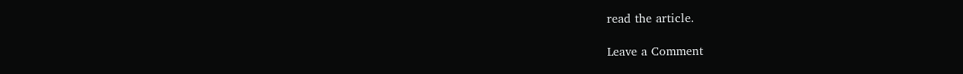read the article.

Leave a Comment